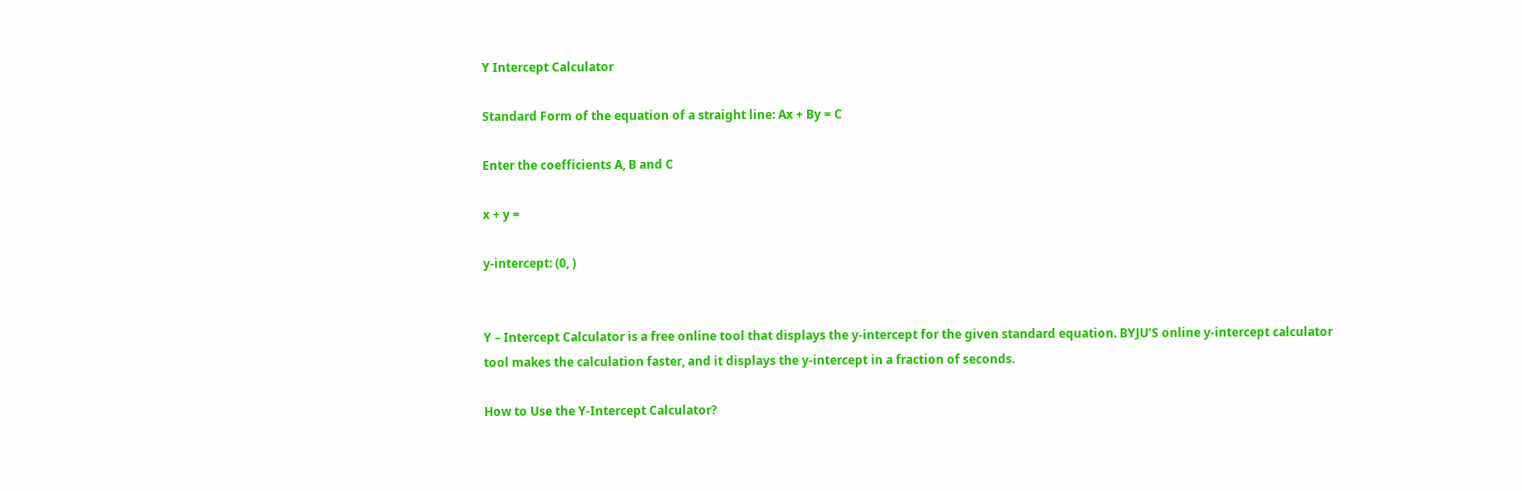Y Intercept Calculator

Standard Form of the equation of a straight line: Ax + By = C

Enter the coefficients A, B and C

x + y =

y-intercept: (0, )


Y – Intercept Calculator is a free online tool that displays the y-intercept for the given standard equation. BYJU’S online y-intercept calculator tool makes the calculation faster, and it displays the y-intercept in a fraction of seconds.

How to Use the Y-Intercept Calculator?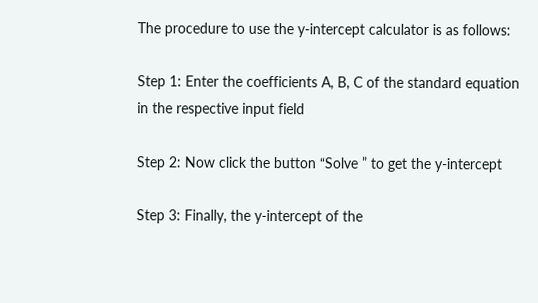The procedure to use the y-intercept calculator is as follows:

Step 1: Enter the coefficients A, B, C of the standard equation in the respective input field

Step 2: Now click the button “Solve ” to get the y-intercept

Step 3: Finally, the y-intercept of the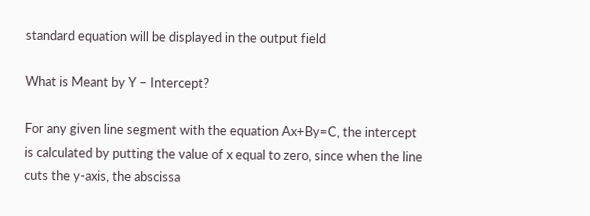standard equation will be displayed in the output field

What is Meant by Y – Intercept?

For any given line segment with the equation Ax+By=C, the intercept is calculated by putting the value of x equal to zero, since when the line cuts the y-axis, the abscissa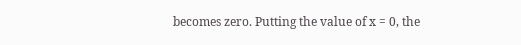becomes zero. Putting the value of x = 0, the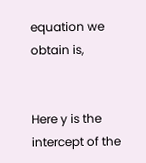equation we  obtain is,


Here y is the intercept of the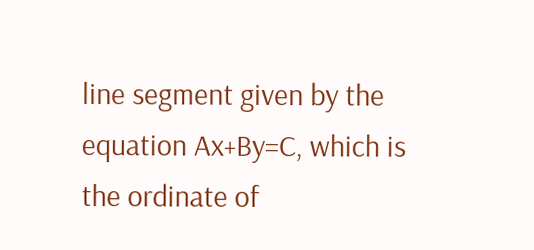line segment given by the equation Ax+By=C, which is the ordinate of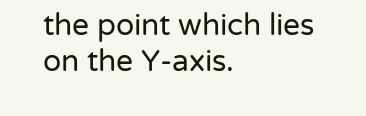the point which lies on the Y-axis.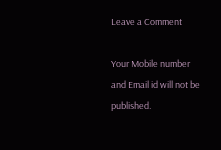Leave a Comment

Your Mobile number and Email id will not be published.